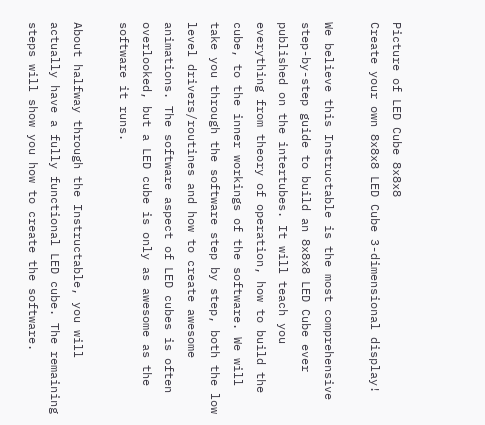Picture of LED Cube 8x8x8
Create your own 8x8x8 LED Cube 3-dimensional display!

We believe this Instructable is the most comprehensive step-by-step guide to build an 8x8x8 LED Cube ever published on the intertubes. It will teach you everything from theory of operation, how to build the cube, to the inner workings of the software. We will take you through the software step by step, both the low level drivers/routines and how to create awesome animations. The software aspect of LED cubes is often overlooked, but a LED cube is only as awesome as the software it runs.

About halfway through the Instructable, you will actually have a fully functional LED cube. The remaining steps will show you how to create the software.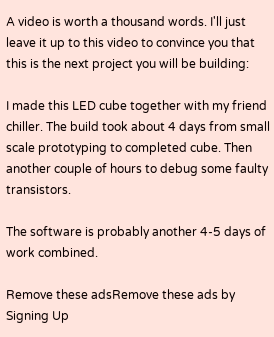A video is worth a thousand words. I'll just leave it up to this video to convince you that this is the next project you will be building:

I made this LED cube together with my friend chiller. The build took about 4 days from small scale prototyping to completed cube. Then another couple of hours to debug some faulty transistors.

The software is probably another 4-5 days of work combined.

Remove these adsRemove these ads by Signing Up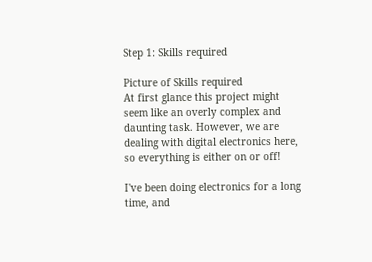Step 1: Skills required

Picture of Skills required
At first glance this project might seem like an overly complex and daunting task. However, we are dealing with digital electronics here, so everything is either on or off!

I've been doing electronics for a long time, and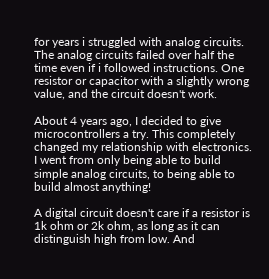for years i struggled with analog circuits. The analog circuits failed over half the time even if i followed instructions. One resistor or capacitor with a slightly wrong value, and the circuit doesn't work.

About 4 years ago, I decided to give microcontrollers a try. This completely changed my relationship with electronics. I went from only being able to build simple analog circuits, to being able to build almost anything!

A digital circuit doesn't care if a resistor is 1k ohm or 2k ohm, as long as it can distinguish high from low. And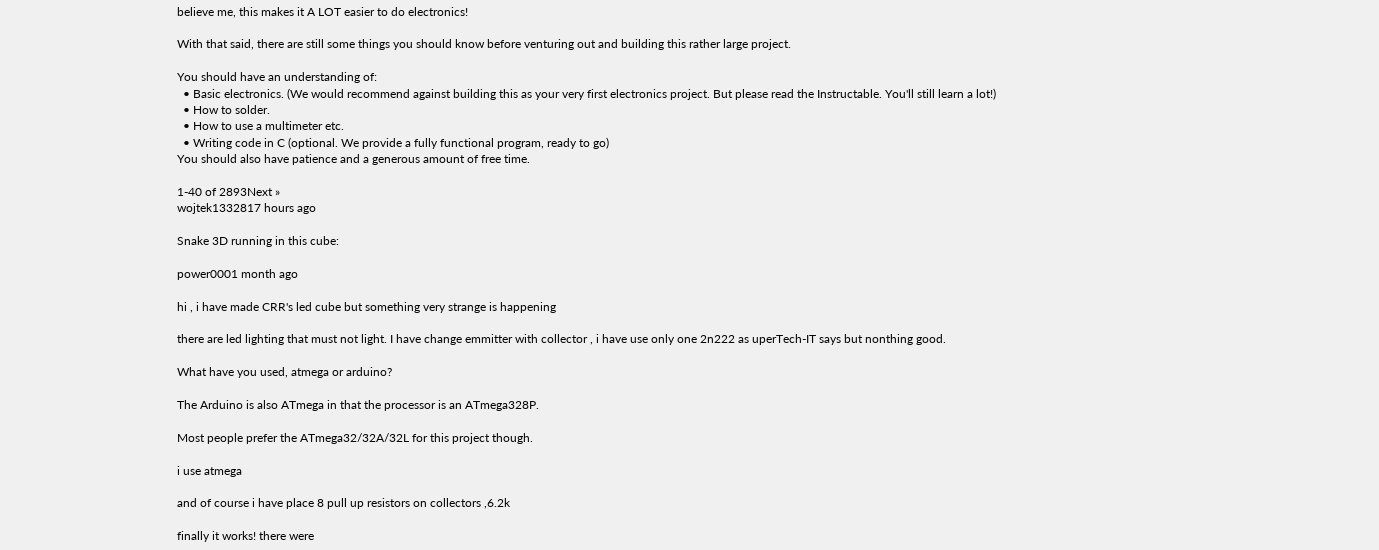believe me, this makes it A LOT easier to do electronics!

With that said, there are still some things you should know before venturing out and building this rather large project.

You should have an understanding of:
  • Basic electronics. (We would recommend against building this as your very first electronics project. But please read the Instructable. You'll still learn a lot!)
  • How to solder.
  • How to use a multimeter etc.
  • Writing code in C (optional. We provide a fully functional program, ready to go)
You should also have patience and a generous amount of free time.

1-40 of 2893Next »
wojtek1332817 hours ago

Snake 3D running in this cube:

power0001 month ago

hi , i have made CRR's led cube but something very strange is happening

there are led lighting that must not light. I have change emmitter with collector , i have use only one 2n222 as uperTech-IT says but nonthing good.

What have you used, atmega or arduino?

The Arduino is also ATmega in that the processor is an ATmega328P.

Most people prefer the ATmega32/32A/32L for this project though.

i use atmega

and of course i have place 8 pull up resistors on collectors ,6.2k

finally it works! there were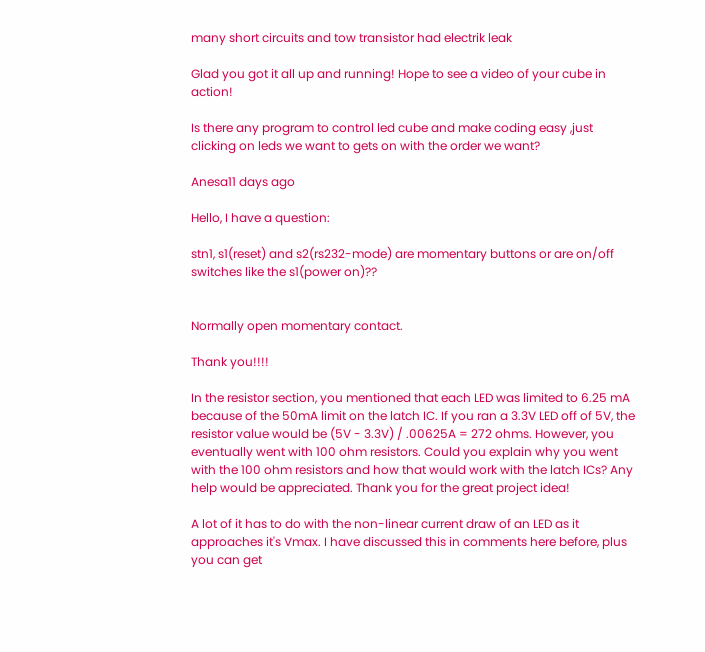many short circuits and tow transistor had electrik leak

Glad you got it all up and running! Hope to see a video of your cube in action!

Is there any program to control led cube and make coding easy ,just clicking on leds we want to gets on with the order we want?

Anesa11 days ago

Hello, I have a question:

stn1, s1(reset) and s2(rs232-mode) are momentary buttons or are on/off switches like the s1(power on)??


Normally open momentary contact.

Thank you!!!!

In the resistor section, you mentioned that each LED was limited to 6.25 mA because of the 50mA limit on the latch IC. If you ran a 3.3V LED off of 5V, the resistor value would be (5V - 3.3V) / .00625A = 272 ohms. However, you eventually went with 100 ohm resistors. Could you explain why you went with the 100 ohm resistors and how that would work with the latch ICs? Any help would be appreciated. Thank you for the great project idea!

A lot of it has to do with the non-linear current draw of an LED as it approaches it's Vmax. I have discussed this in comments here before, plus you can get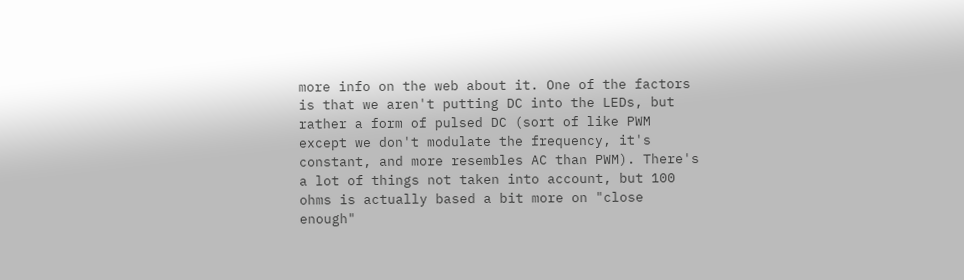more info on the web about it. One of the factors is that we aren't putting DC into the LEDs, but rather a form of pulsed DC (sort of like PWM except we don't modulate the frequency, it's constant, and more resembles AC than PWM). There's a lot of things not taken into account, but 100 ohms is actually based a bit more on "close enough"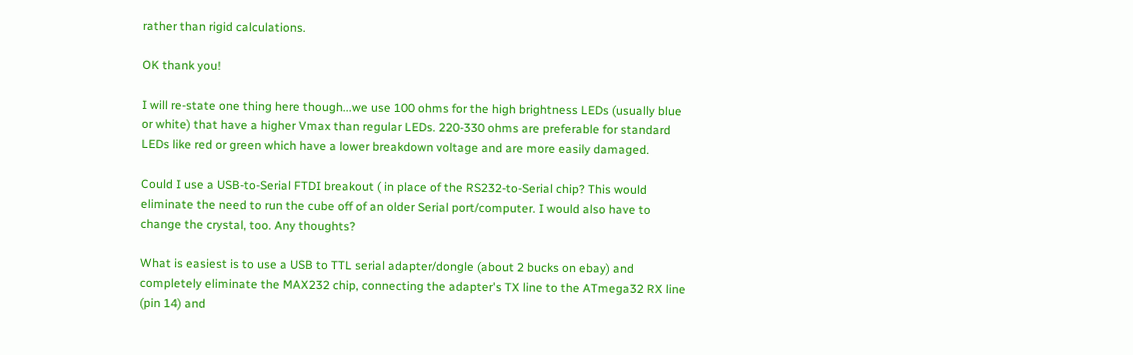rather than rigid calculations.

OK thank you!

I will re-state one thing here though...we use 100 ohms for the high brightness LEDs (usually blue or white) that have a higher Vmax than regular LEDs. 220-330 ohms are preferable for standard LEDs like red or green which have a lower breakdown voltage and are more easily damaged.

Could I use a USB-to-Serial FTDI breakout ( in place of the RS232-to-Serial chip? This would eliminate the need to run the cube off of an older Serial port/computer. I would also have to change the crystal, too. Any thoughts?

What is easiest is to use a USB to TTL serial adapter/dongle (about 2 bucks on ebay) and completely eliminate the MAX232 chip, connecting the adapter's TX line to the ATmega32 RX line (pin 14) and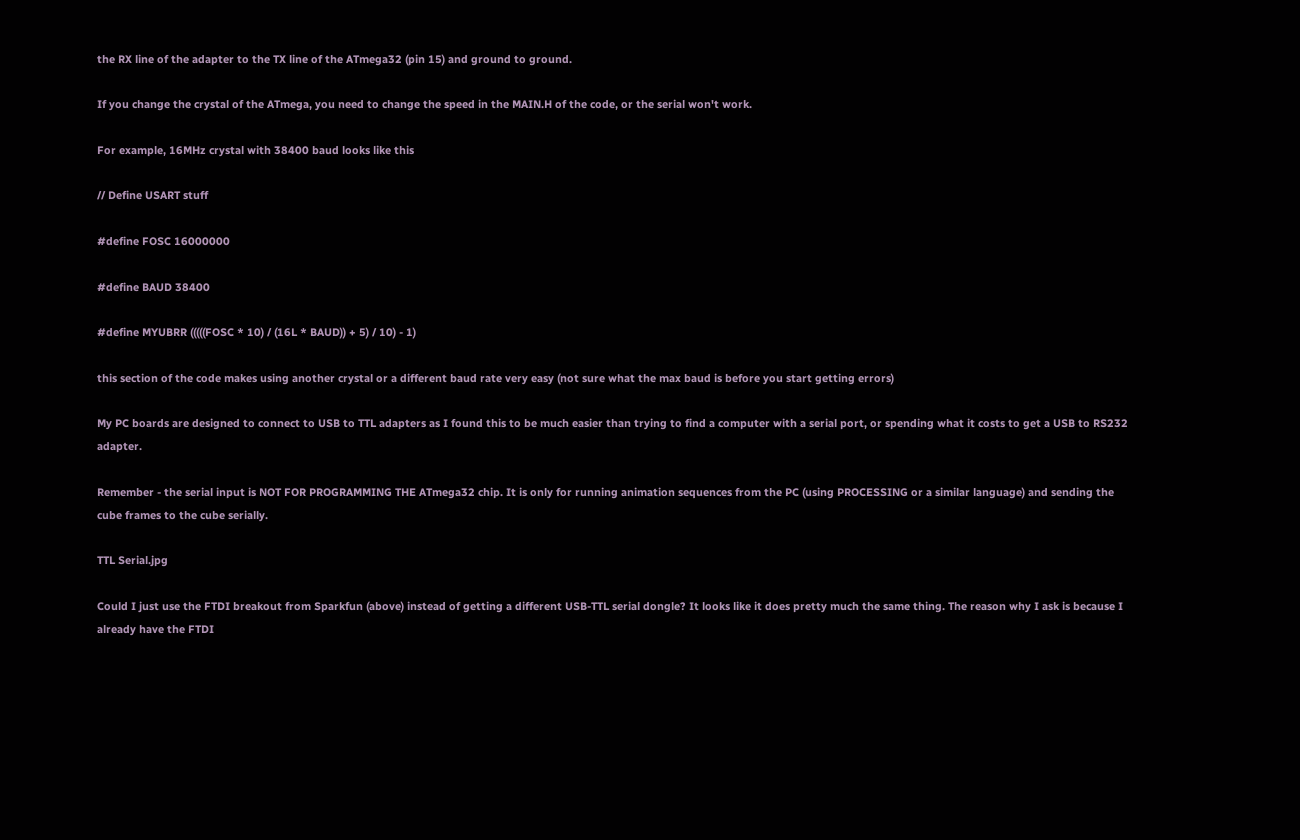the RX line of the adapter to the TX line of the ATmega32 (pin 15) and ground to ground.

If you change the crystal of the ATmega, you need to change the speed in the MAIN.H of the code, or the serial won't work.

For example, 16MHz crystal with 38400 baud looks like this

// Define USART stuff

#define FOSC 16000000

#define BAUD 38400

#define MYUBRR (((((FOSC * 10) / (16L * BAUD)) + 5) / 10) - 1)

this section of the code makes using another crystal or a different baud rate very easy (not sure what the max baud is before you start getting errors)

My PC boards are designed to connect to USB to TTL adapters as I found this to be much easier than trying to find a computer with a serial port, or spending what it costs to get a USB to RS232 adapter.

Remember - the serial input is NOT FOR PROGRAMMING THE ATmega32 chip. It is only for running animation sequences from the PC (using PROCESSING or a similar language) and sending the cube frames to the cube serially.

TTL Serial.jpg

Could I just use the FTDI breakout from Sparkfun (above) instead of getting a different USB-TTL serial dongle? It looks like it does pretty much the same thing. The reason why I ask is because I already have the FTDI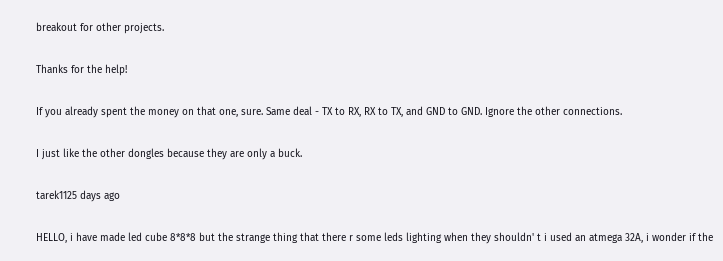breakout for other projects.

Thanks for the help!

If you already spent the money on that one, sure. Same deal - TX to RX, RX to TX, and GND to GND. Ignore the other connections.

I just like the other dongles because they are only a buck.

tarek1125 days ago

HELLO, i have made led cube 8*8*8 but the strange thing that there r some leds lighting when they shouldn' t i used an atmega 32A, i wonder if the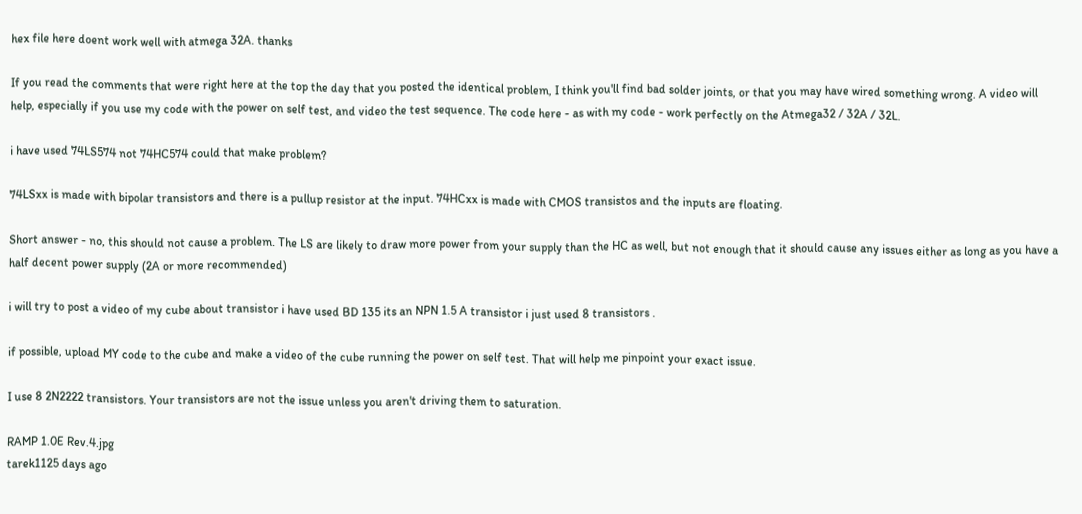hex file here doent work well with atmega 32A. thanks

If you read the comments that were right here at the top the day that you posted the identical problem, I think you'll find bad solder joints, or that you may have wired something wrong. A video will help, especially if you use my code with the power on self test, and video the test sequence. The code here - as with my code - work perfectly on the Atmega32 / 32A / 32L.

i have used 74LS574 not 74HC574 could that make problem?

74LSxx is made with bipolar transistors and there is a pullup resistor at the input. 74HCxx is made with CMOS transistos and the inputs are floating.

Short answer - no, this should not cause a problem. The LS are likely to draw more power from your supply than the HC as well, but not enough that it should cause any issues either as long as you have a half decent power supply (2A or more recommended)

i will try to post a video of my cube about transistor i have used BD 135 its an NPN 1.5 A transistor i just used 8 transistors .

if possible, upload MY code to the cube and make a video of the cube running the power on self test. That will help me pinpoint your exact issue.

I use 8 2N2222 transistors. Your transistors are not the issue unless you aren't driving them to saturation.

RAMP 1.0E Rev.4.jpg
tarek1125 days ago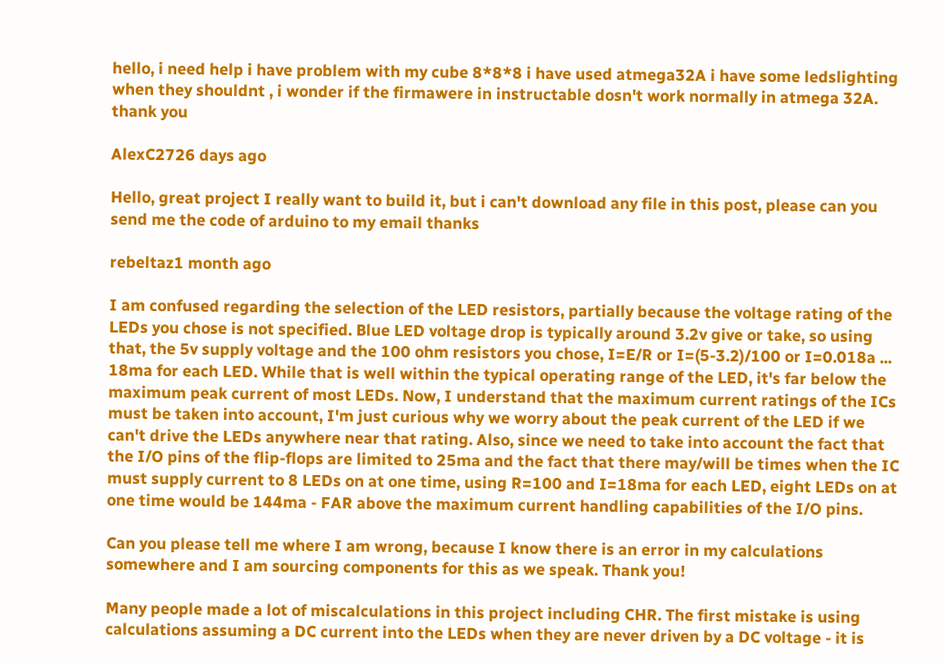hello, i need help i have problem with my cube 8*8*8 i have used atmega32A i have some ledslighting when they shouldnt , i wonder if the firmawere in instructable dosn't work normally in atmega 32A. thank you

AlexC2726 days ago

Hello, great project I really want to build it, but i can't download any file in this post, please can you send me the code of arduino to my email thanks

rebeltaz1 month ago

I am confused regarding the selection of the LED resistors, partially because the voltage rating of the LEDs you chose is not specified. Blue LED voltage drop is typically around 3.2v give or take, so using that, the 5v supply voltage and the 100 ohm resistors you chose, I=E/R or I=(5-3.2)/100 or I=0.018a ... 18ma for each LED. While that is well within the typical operating range of the LED, it's far below the maximum peak current of most LEDs. Now, I understand that the maximum current ratings of the ICs must be taken into account, I'm just curious why we worry about the peak current of the LED if we can't drive the LEDs anywhere near that rating. Also, since we need to take into account the fact that the I/O pins of the flip-flops are limited to 25ma and the fact that there may/will be times when the IC must supply current to 8 LEDs on at one time, using R=100 and I=18ma for each LED, eight LEDs on at one time would be 144ma - FAR above the maximum current handling capabilities of the I/O pins.

Can you please tell me where I am wrong, because I know there is an error in my calculations somewhere and I am sourcing components for this as we speak. Thank you!

Many people made a lot of miscalculations in this project including CHR. The first mistake is using calculations assuming a DC current into the LEDs when they are never driven by a DC voltage - it is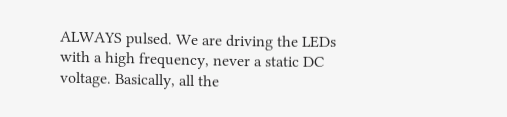ALWAYS pulsed. We are driving the LEDs with a high frequency, never a static DC voltage. Basically, all the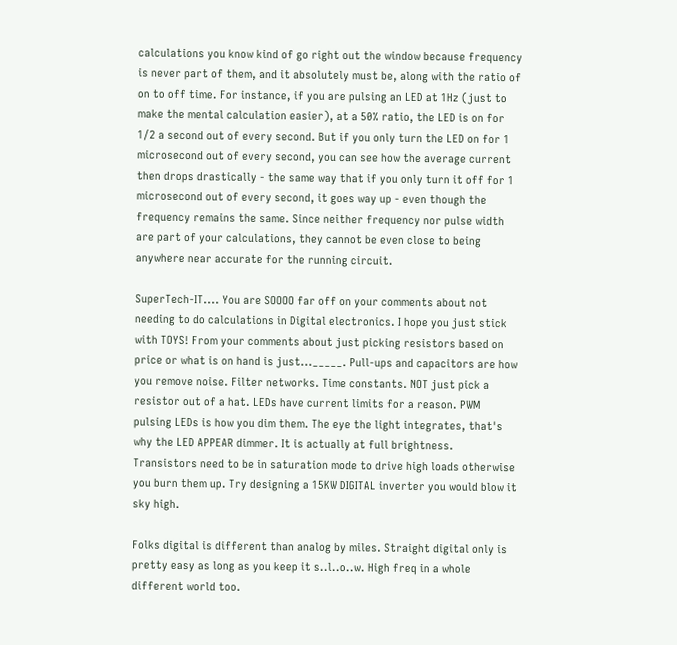calculations you know kind of go right out the window because frequency is never part of them, and it absolutely must be, along with the ratio of on to off time. For instance, if you are pulsing an LED at 1Hz (just to make the mental calculation easier), at a 50% ratio, the LED is on for 1/2 a second out of every second. But if you only turn the LED on for 1 microsecond out of every second, you can see how the average current then drops drastically - the same way that if you only turn it off for 1 microsecond out of every second, it goes way up - even though the frequency remains the same. Since neither frequency nor pulse width are part of your calculations, they cannot be even close to being anywhere near accurate for the running circuit.

SuperTech-IT.... You are SOOOO far off on your comments about not needing to do calculations in Digital electronics. I hope you just stick with TOYS! From your comments about just picking resistors based on price or what is on hand is just..._____. Pull-ups and capacitors are how you remove noise. Filter networks. Time constants. NOT just pick a resistor out of a hat. LEDs have current limits for a reason. PWM pulsing LEDs is how you dim them. The eye the light integrates, that's why the LED APPEAR dimmer. It is actually at full brightness. Transistors need to be in saturation mode to drive high loads otherwise you burn them up. Try designing a 15KW DIGITAL inverter you would blow it sky high.

Folks digital is different than analog by miles. Straight digital only is pretty easy as long as you keep it s..l..o..w. High freq in a whole different world too.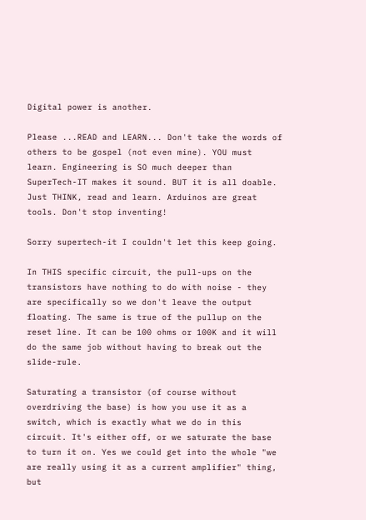Digital power is another.

Please ...READ and LEARN... Don't take the words of others to be gospel (not even mine). YOU must learn. Engineering is SO much deeper than SuperTech-IT makes it sound. BUT it is all doable. Just THINK, read and learn. Arduinos are great tools. Don't stop inventing!

Sorry supertech-it I couldn't let this keep going.

In THIS specific circuit, the pull-ups on the transistors have nothing to do with noise - they are specifically so we don't leave the output floating. The same is true of the pullup on the reset line. It can be 100 ohms or 100K and it will do the same job without having to break out the slide-rule.

Saturating a transistor (of course without overdriving the base) is how you use it as a switch, which is exactly what we do in this circuit. It's either off, or we saturate the base to turn it on. Yes we could get into the whole "we are really using it as a current amplifier" thing, but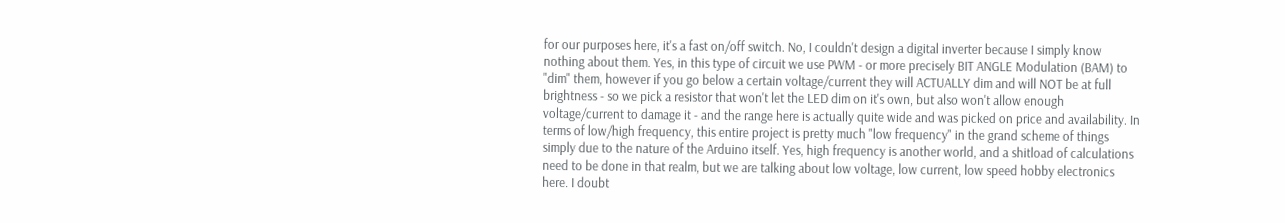for our purposes here, it's a fast on/off switch. No, I couldn't design a digital inverter because I simply know nothing about them. Yes, in this type of circuit we use PWM - or more precisely BIT ANGLE Modulation (BAM) to "dim" them, however if you go below a certain voltage/current they will ACTUALLY dim and will NOT be at full brightness - so we pick a resistor that won't let the LED dim on it's own, but also won't allow enough voltage/current to damage it - and the range here is actually quite wide and was picked on price and availability. In terms of low/high frequency, this entire project is pretty much "low frequency" in the grand scheme of things simply due to the nature of the Arduino itself. Yes, high frequency is another world, and a shitload of calculations need to be done in that realm, but we are talking about low voltage, low current, low speed hobby electronics here. I doubt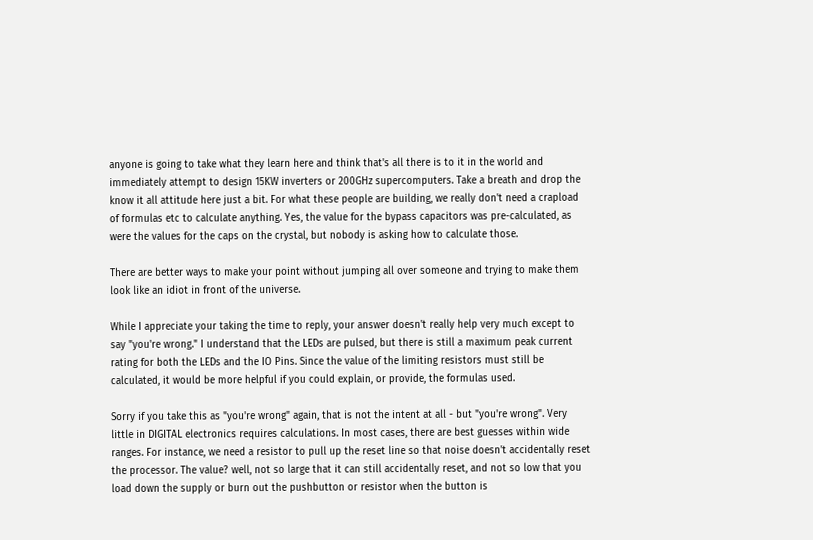anyone is going to take what they learn here and think that's all there is to it in the world and immediately attempt to design 15KW inverters or 200GHz supercomputers. Take a breath and drop the know it all attitude here just a bit. For what these people are building, we really don't need a crapload of formulas etc to calculate anything. Yes, the value for the bypass capacitors was pre-calculated, as were the values for the caps on the crystal, but nobody is asking how to calculate those.

There are better ways to make your point without jumping all over someone and trying to make them look like an idiot in front of the universe.

While I appreciate your taking the time to reply, your answer doesn't really help very much except to say "you're wrong." I understand that the LEDs are pulsed, but there is still a maximum peak current rating for both the LEDs and the IO Pins. Since the value of the limiting resistors must still be calculated, it would be more helpful if you could explain, or provide, the formulas used.

Sorry if you take this as "you're wrong" again, that is not the intent at all - but "you're wrong". Very little in DIGITAL electronics requires calculations. In most cases, there are best guesses within wide ranges. For instance, we need a resistor to pull up the reset line so that noise doesn't accidentally reset the processor. The value? well, not so large that it can still accidentally reset, and not so low that you load down the supply or burn out the pushbutton or resistor when the button is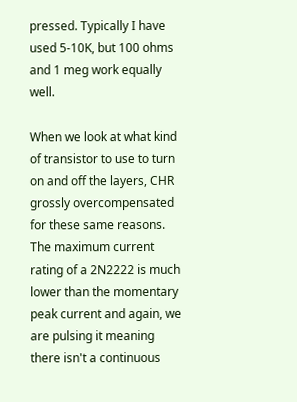pressed. Typically I have used 5-10K, but 100 ohms and 1 meg work equally well.

When we look at what kind of transistor to use to turn on and off the layers, CHR grossly overcompensated for these same reasons. The maximum current rating of a 2N2222 is much lower than the momentary peak current and again, we are pulsing it meaning there isn't a continuous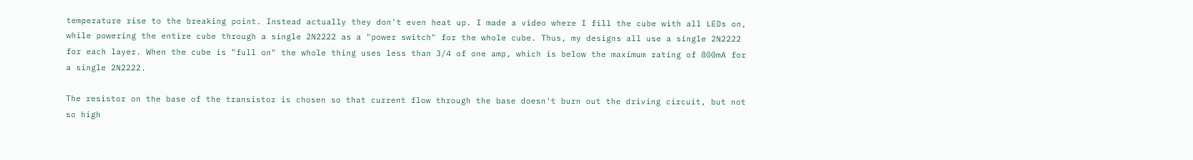temperature rise to the breaking point. Instead actually they don't even heat up. I made a video where I fill the cube with all LEDs on, while powering the entire cube through a single 2N2222 as a "power switch" for the whole cube. Thus, my designs all use a single 2N2222 for each layer. When the cube is "full on" the whole thing uses less than 3/4 of one amp, which is below the maximum rating of 800mA for a single 2N2222.

The resistor on the base of the transistor is chosen so that current flow through the base doesn't burn out the driving circuit, but not so high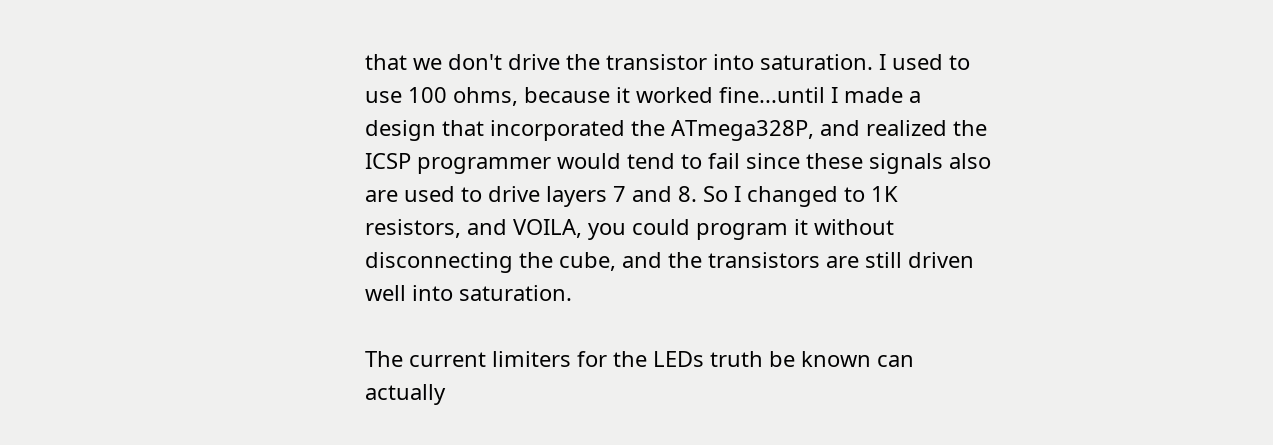that we don't drive the transistor into saturation. I used to use 100 ohms, because it worked fine...until I made a design that incorporated the ATmega328P, and realized the ICSP programmer would tend to fail since these signals also are used to drive layers 7 and 8. So I changed to 1K resistors, and VOILA, you could program it without disconnecting the cube, and the transistors are still driven well into saturation.

The current limiters for the LEDs truth be known can actually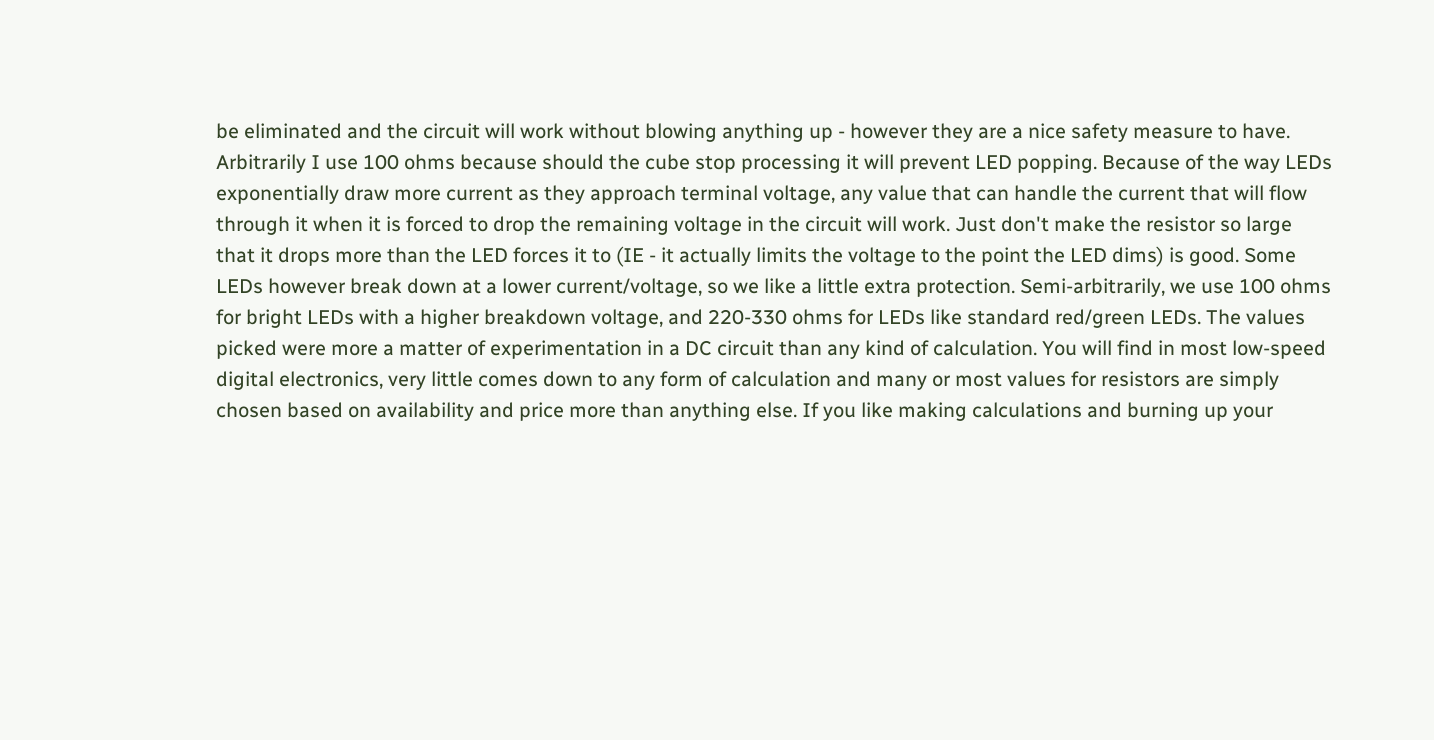be eliminated and the circuit will work without blowing anything up - however they are a nice safety measure to have. Arbitrarily I use 100 ohms because should the cube stop processing it will prevent LED popping. Because of the way LEDs exponentially draw more current as they approach terminal voltage, any value that can handle the current that will flow through it when it is forced to drop the remaining voltage in the circuit will work. Just don't make the resistor so large that it drops more than the LED forces it to (IE - it actually limits the voltage to the point the LED dims) is good. Some LEDs however break down at a lower current/voltage, so we like a little extra protection. Semi-arbitrarily, we use 100 ohms for bright LEDs with a higher breakdown voltage, and 220-330 ohms for LEDs like standard red/green LEDs. The values picked were more a matter of experimentation in a DC circuit than any kind of calculation. You will find in most low-speed digital electronics, very little comes down to any form of calculation and many or most values for resistors are simply chosen based on availability and price more than anything else. If you like making calculations and burning up your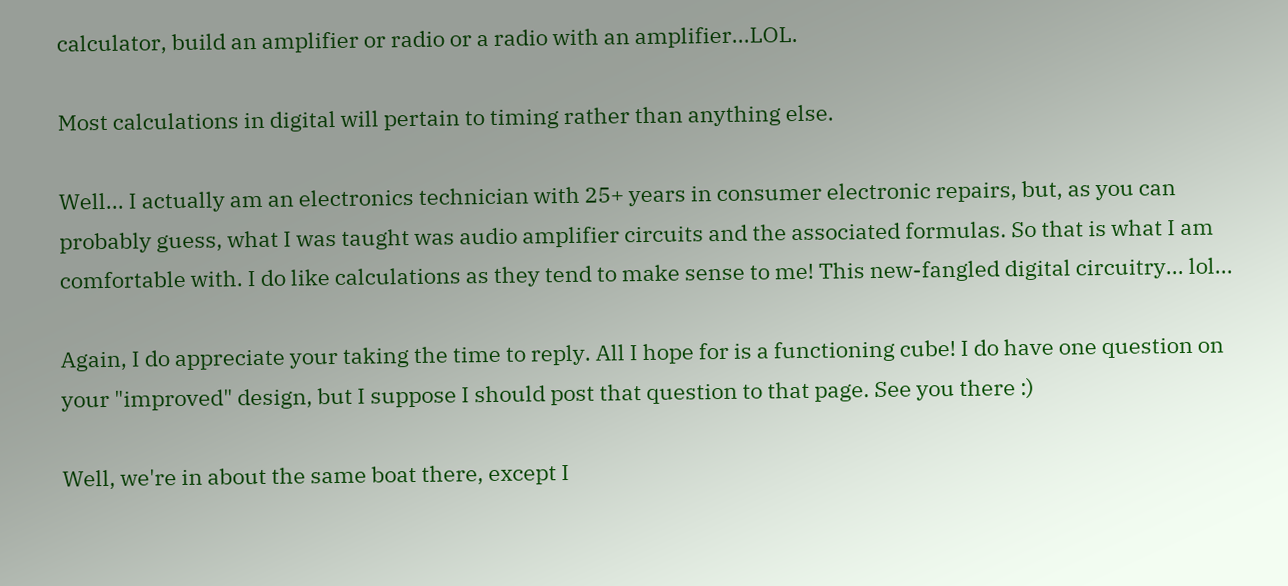calculator, build an amplifier or radio or a radio with an amplifier...LOL.

Most calculations in digital will pertain to timing rather than anything else.

Well... I actually am an electronics technician with 25+ years in consumer electronic repairs, but, as you can probably guess, what I was taught was audio amplifier circuits and the associated formulas. So that is what I am comfortable with. I do like calculations as they tend to make sense to me! This new-fangled digital circuitry... lol...

Again, I do appreciate your taking the time to reply. All I hope for is a functioning cube! I do have one question on your "improved" design, but I suppose I should post that question to that page. See you there :)

Well, we're in about the same boat there, except I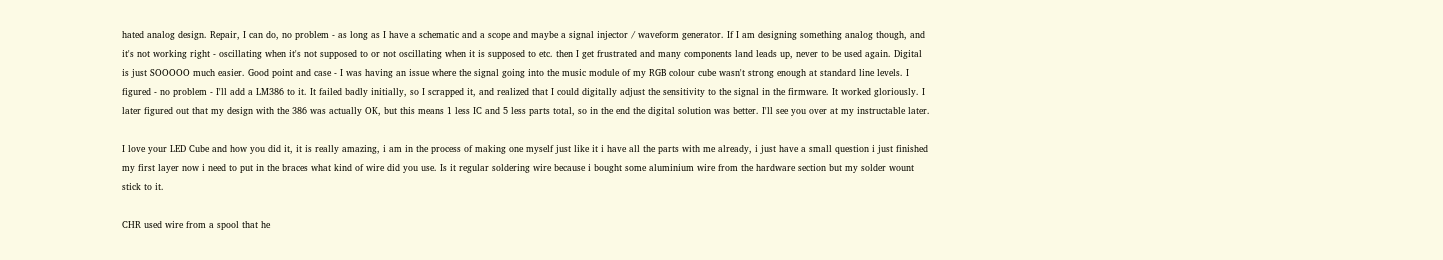hated analog design. Repair, I can do, no problem - as long as I have a schematic and a scope and maybe a signal injector / waveform generator. If I am designing something analog though, and it's not working right - oscillating when it's not supposed to or not oscillating when it is supposed to etc. then I get frustrated and many components land leads up, never to be used again. Digital is just SOOOOO much easier. Good point and case - I was having an issue where the signal going into the music module of my RGB colour cube wasn't strong enough at standard line levels. I figured - no problem - I'll add a LM386 to it. It failed badly initially, so I scrapped it, and realized that I could digitally adjust the sensitivity to the signal in the firmware. It worked gloriously. I later figured out that my design with the 386 was actually OK, but this means 1 less IC and 5 less parts total, so in the end the digital solution was better. I'll see you over at my instructable later.

I love your LED Cube and how you did it, it is really amazing, i am in the process of making one myself just like it i have all the parts with me already, i just have a small question i just finished my first layer now i need to put in the braces what kind of wire did you use. Is it regular soldering wire because i bought some aluminium wire from the hardware section but my solder wount stick to it.

CHR used wire from a spool that he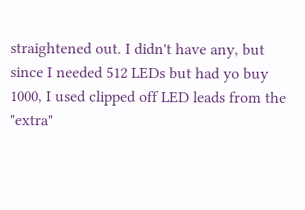straightened out. I didn't have any, but since I needed 512 LEDs but had yo buy 1000, I used clipped off LED leads from the "extra"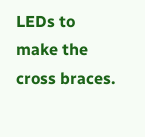LEDs to make the cross braces.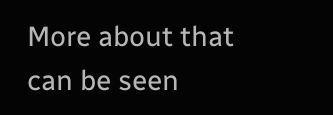More about that can be seen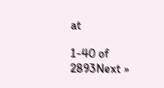at

1-40 of 2893Next »